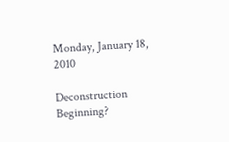Monday, January 18, 2010

Deconstruction Beginning?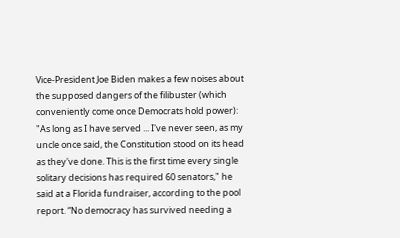Vice-President Joe Biden makes a few noises about the supposed dangers of the filibuster (which conveniently come once Democrats hold power):
"As long as I have served ... I've never seen, as my uncle once said, the Constitution stood on its head as they've done. This is the first time every single solitary decisions has required 60 senators," he said at a Florida fundraiser, according to the pool report. “No democracy has survived needing a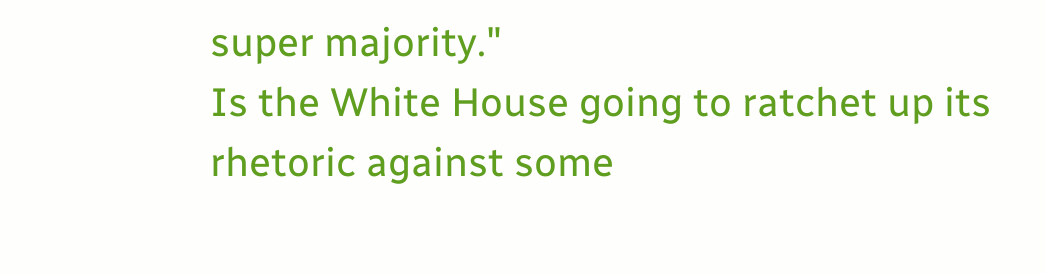super majority."
Is the White House going to ratchet up its rhetoric against some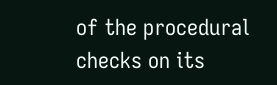of the procedural checks on its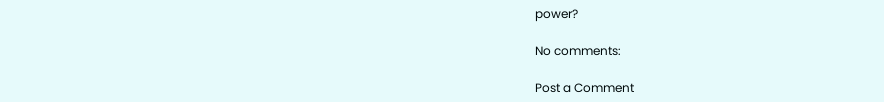power?

No comments:

Post a Comment